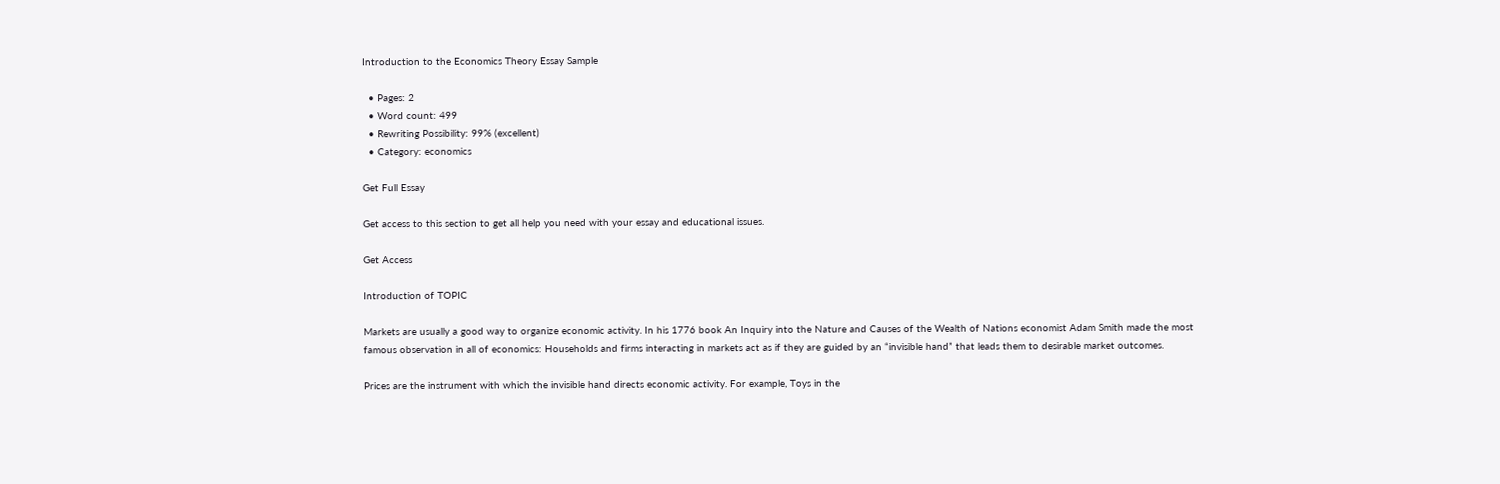Introduction to the Economics Theory Essay Sample

  • Pages: 2
  • Word count: 499
  • Rewriting Possibility: 99% (excellent)
  • Category: economics

Get Full Essay

Get access to this section to get all help you need with your essay and educational issues.

Get Access

Introduction of TOPIC

Markets are usually a good way to organize economic activity. In his 1776 book An Inquiry into the Nature and Causes of the Wealth of Nations economist Adam Smith made the most famous observation in all of economics: Households and firms interacting in markets act as if they are guided by an “invisible hand” that leads them to desirable market outcomes.

Prices are the instrument with which the invisible hand directs economic activity. For example, Toys in the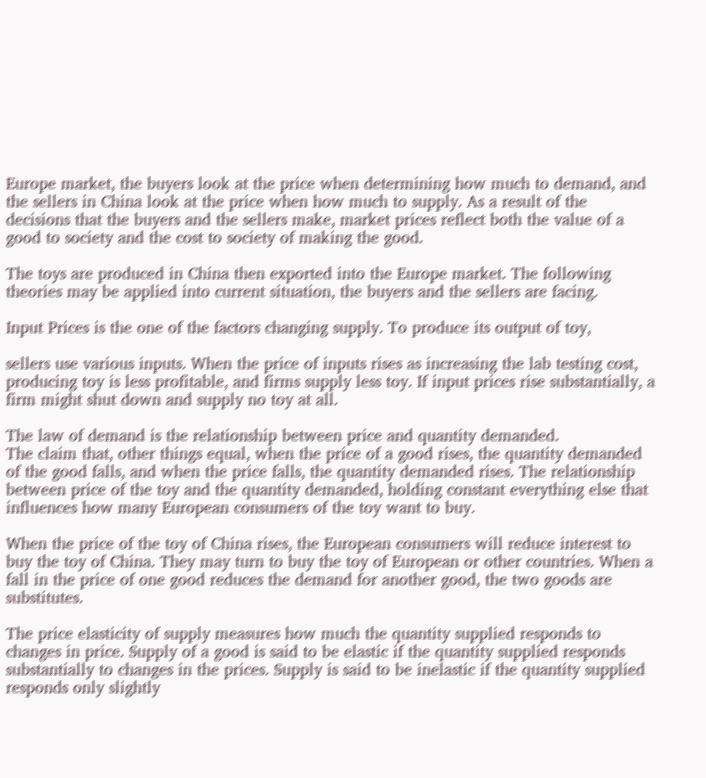Europe market, the buyers look at the price when determining how much to demand, and the sellers in China look at the price when how much to supply. As a result of the decisions that the buyers and the sellers make, market prices reflect both the value of a good to society and the cost to society of making the good.

The toys are produced in China then exported into the Europe market. The following theories may be applied into current situation, the buyers and the sellers are facing.

Input Prices is the one of the factors changing supply. To produce its output of toy,

sellers use various inputs. When the price of inputs rises as increasing the lab testing cost, producing toy is less profitable, and firms supply less toy. If input prices rise substantially, a firm might shut down and supply no toy at all.

The law of demand is the relationship between price and quantity demanded.
The claim that, other things equal, when the price of a good rises, the quantity demanded of the good falls, and when the price falls, the quantity demanded rises. The relationship between price of the toy and the quantity demanded, holding constant everything else that influences how many European consumers of the toy want to buy.

When the price of the toy of China rises, the European consumers will reduce interest to buy the toy of China. They may turn to buy the toy of European or other countries. When a fall in the price of one good reduces the demand for another good, the two goods are substitutes.

The price elasticity of supply measures how much the quantity supplied responds to changes in price. Supply of a good is said to be elastic if the quantity supplied responds substantially to changes in the prices. Supply is said to be inelastic if the quantity supplied responds only slightly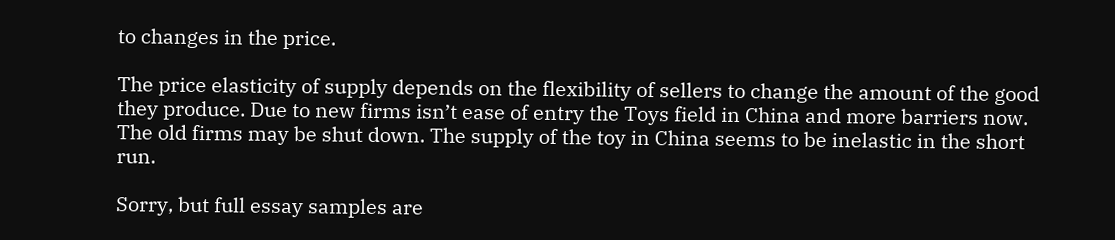to changes in the price.

The price elasticity of supply depends on the flexibility of sellers to change the amount of the good they produce. Due to new firms isn’t ease of entry the Toys field in China and more barriers now. The old firms may be shut down. The supply of the toy in China seems to be inelastic in the short run.

Sorry, but full essay samples are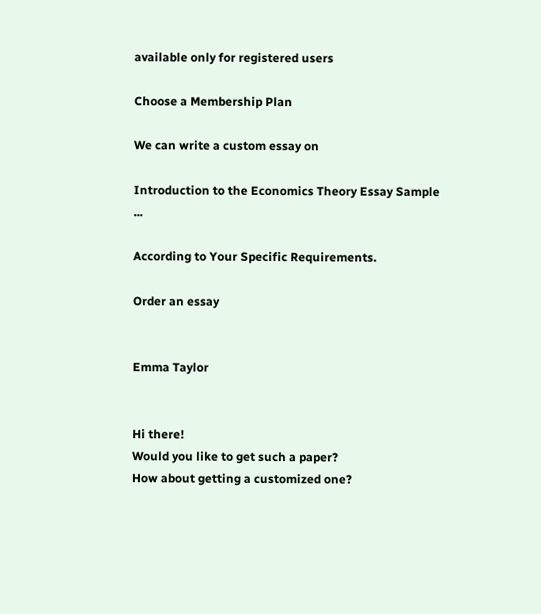available only for registered users

Choose a Membership Plan

We can write a custom essay on

Introduction to the Economics Theory Essay Sample ...

According to Your Specific Requirements.

Order an essay


Emma Taylor


Hi there!
Would you like to get such a paper?
How about getting a customized one?